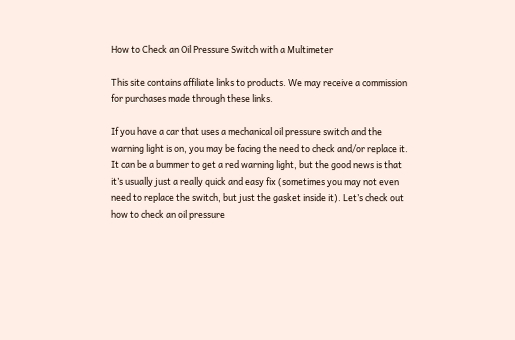How to Check an Oil Pressure Switch with a Multimeter

This site contains affiliate links to products. We may receive a commission for purchases made through these links.

If you have a car that uses a mechanical oil pressure switch and the warning light is on, you may be facing the need to check and/or replace it. It can be a bummer to get a red warning light, but the good news is that it’s usually just a really quick and easy fix (sometimes you may not even need to replace the switch, but just the gasket inside it). Let’s check out how to check an oil pressure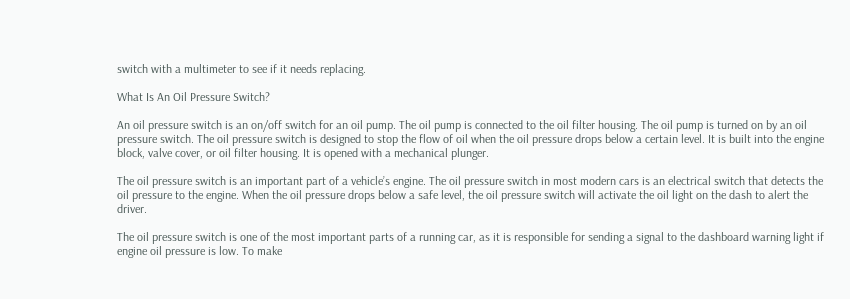switch with a multimeter to see if it needs replacing.

What Is An Oil Pressure Switch?

An oil pressure switch is an on/off switch for an oil pump. The oil pump is connected to the oil filter housing. The oil pump is turned on by an oil pressure switch. The oil pressure switch is designed to stop the flow of oil when the oil pressure drops below a certain level. It is built into the engine block, valve cover, or oil filter housing. It is opened with a mechanical plunger.

The oil pressure switch is an important part of a vehicle’s engine. The oil pressure switch in most modern cars is an electrical switch that detects the oil pressure to the engine. When the oil pressure drops below a safe level, the oil pressure switch will activate the oil light on the dash to alert the driver.

The oil pressure switch is one of the most important parts of a running car, as it is responsible for sending a signal to the dashboard warning light if engine oil pressure is low. To make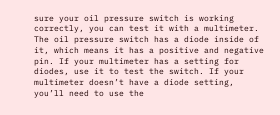sure your oil pressure switch is working correctly, you can test it with a multimeter. The oil pressure switch has a diode inside of it, which means it has a positive and negative pin. If your multimeter has a setting for diodes, use it to test the switch. If your multimeter doesn’t have a diode setting, you’ll need to use the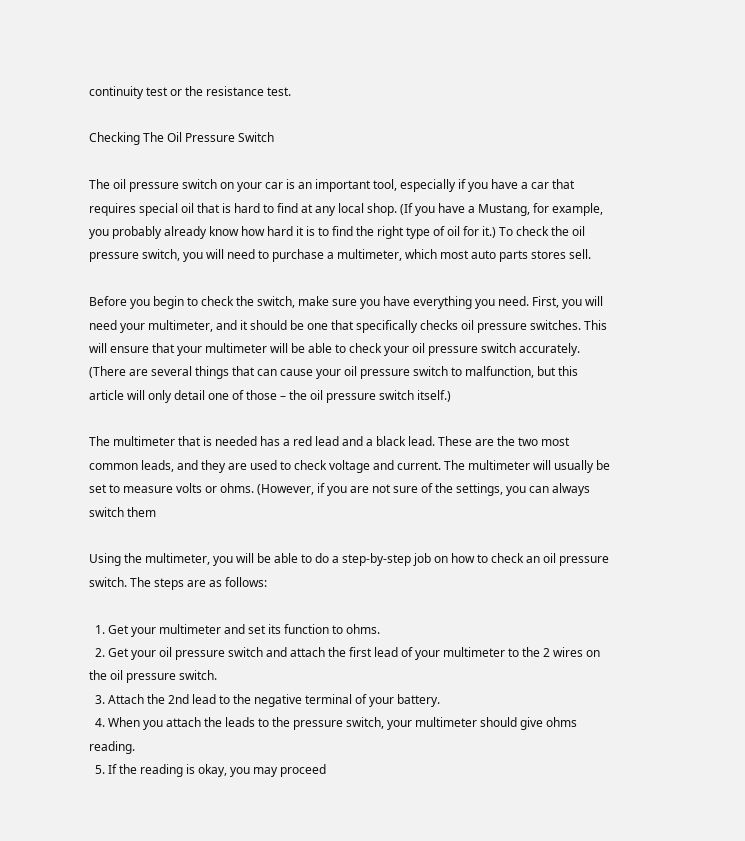continuity test or the resistance test.

Checking The Oil Pressure Switch

The oil pressure switch on your car is an important tool, especially if you have a car that requires special oil that is hard to find at any local shop. (If you have a Mustang, for example, you probably already know how hard it is to find the right type of oil for it.) To check the oil pressure switch, you will need to purchase a multimeter, which most auto parts stores sell.

Before you begin to check the switch, make sure you have everything you need. First, you will need your multimeter, and it should be one that specifically checks oil pressure switches. This will ensure that your multimeter will be able to check your oil pressure switch accurately. (There are several things that can cause your oil pressure switch to malfunction, but this article will only detail one of those – the oil pressure switch itself.)

The multimeter that is needed has a red lead and a black lead. These are the two most common leads, and they are used to check voltage and current. The multimeter will usually be set to measure volts or ohms. (However, if you are not sure of the settings, you can always switch them

Using the multimeter, you will be able to do a step-by-step job on how to check an oil pressure switch. The steps are as follows:

  1. Get your multimeter and set its function to ohms.
  2. Get your oil pressure switch and attach the first lead of your multimeter to the 2 wires on the oil pressure switch.
  3. Attach the 2nd lead to the negative terminal of your battery.
  4. When you attach the leads to the pressure switch, your multimeter should give ohms reading.
  5. If the reading is okay, you may proceed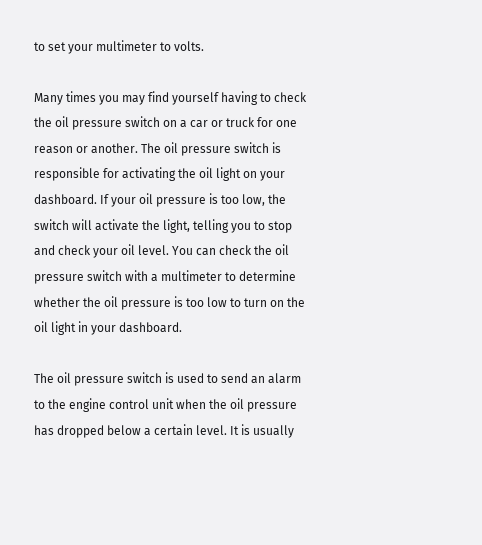to set your multimeter to volts.

Many times you may find yourself having to check the oil pressure switch on a car or truck for one reason or another. The oil pressure switch is responsible for activating the oil light on your dashboard. If your oil pressure is too low, the switch will activate the light, telling you to stop and check your oil level. You can check the oil pressure switch with a multimeter to determine whether the oil pressure is too low to turn on the oil light in your dashboard.

The oil pressure switch is used to send an alarm to the engine control unit when the oil pressure has dropped below a certain level. It is usually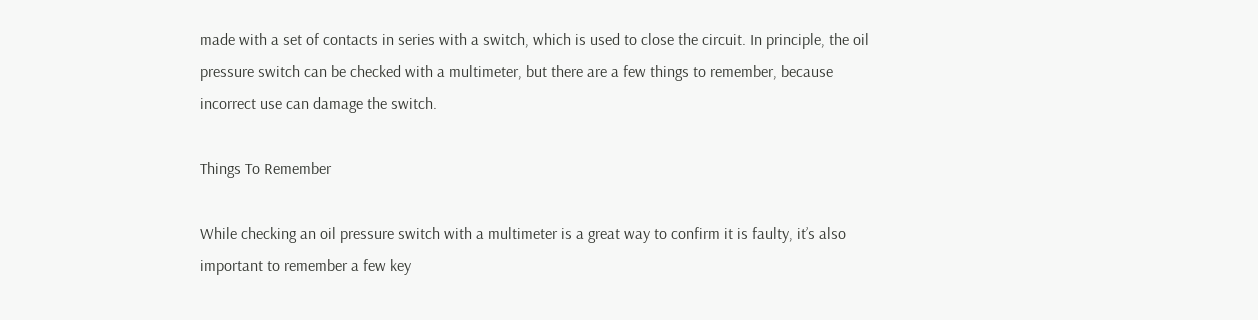made with a set of contacts in series with a switch, which is used to close the circuit. In principle, the oil pressure switch can be checked with a multimeter, but there are a few things to remember, because incorrect use can damage the switch.

Things To Remember

While checking an oil pressure switch with a multimeter is a great way to confirm it is faulty, it’s also important to remember a few key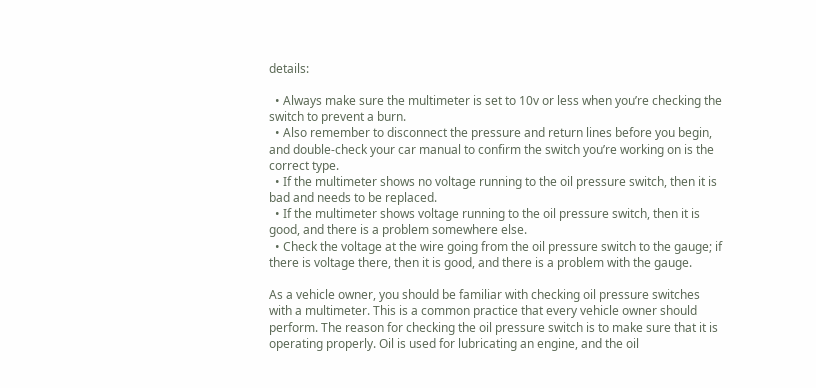details:

  • Always make sure the multimeter is set to 10v or less when you’re checking the switch to prevent a burn.
  • Also remember to disconnect the pressure and return lines before you begin, and double-check your car manual to confirm the switch you’re working on is the correct type.
  • If the multimeter shows no voltage running to the oil pressure switch, then it is bad and needs to be replaced.
  • If the multimeter shows voltage running to the oil pressure switch, then it is good, and there is a problem somewhere else.
  • Check the voltage at the wire going from the oil pressure switch to the gauge; if there is voltage there, then it is good, and there is a problem with the gauge.

As a vehicle owner, you should be familiar with checking oil pressure switches with a multimeter. This is a common practice that every vehicle owner should perform. The reason for checking the oil pressure switch is to make sure that it is operating properly. Oil is used for lubricating an engine, and the oil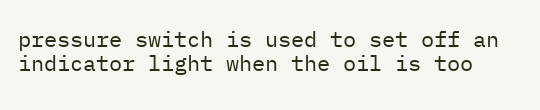pressure switch is used to set off an indicator light when the oil is too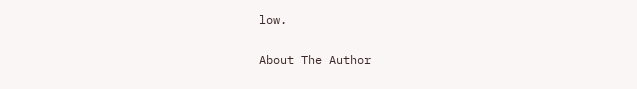low.

About The Author